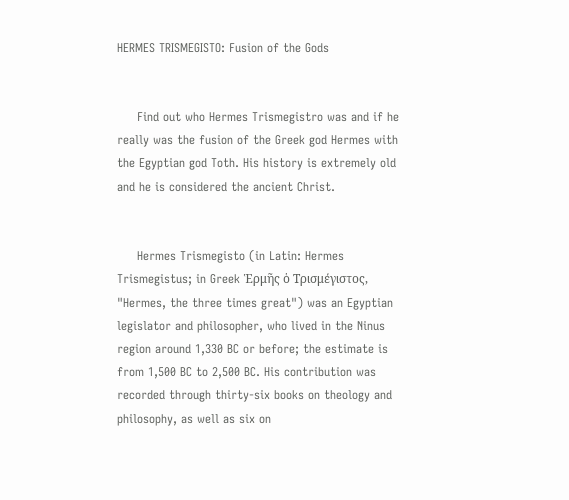HERMES TRISMEGISTO: Fusion of the Gods


     Find out who Hermes Trismegistro was and if he really was the fusion of the Greek god Hermes with the Egyptian god Toth. His history is extremely old and he is considered the ancient Christ.


     Hermes Trismegisto (in Latin: Hermes Trismegistus; in Greek Ἑρμῆς ὁ Τρισμέγιστος, "Hermes, the three times great") was an Egyptian legislator and philosopher, who lived in the Ninus region around 1,330 BC or before; the estimate is from 1,500 BC to 2,500 BC. His contribution was recorded through thirty-six books on theology and philosophy, as well as six on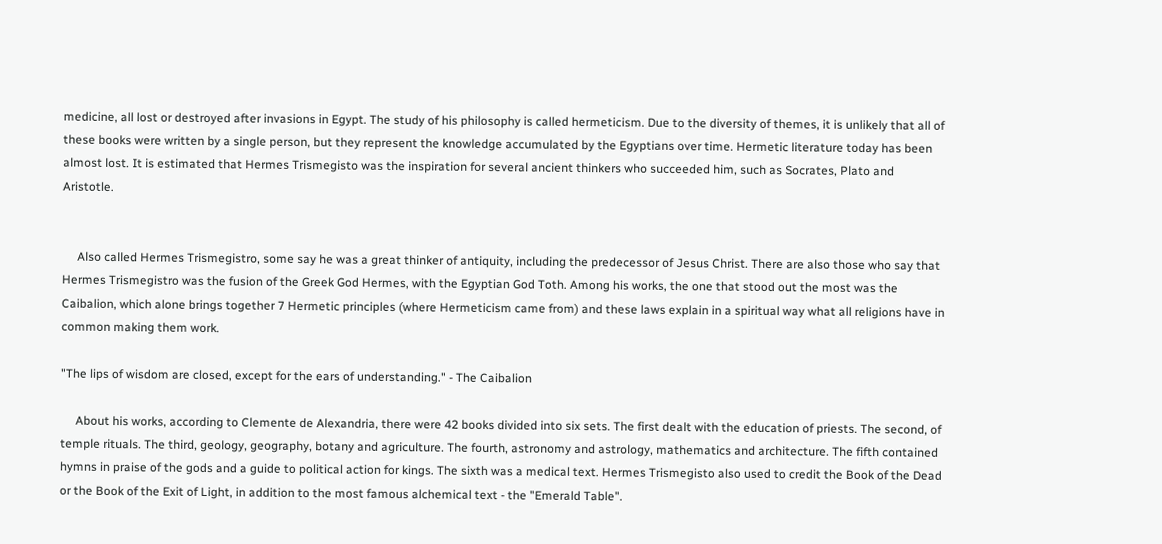medicine, all lost or destroyed after invasions in Egypt. The study of his philosophy is called hermeticism. Due to the diversity of themes, it is unlikely that all of these books were written by a single person, but they represent the knowledge accumulated by the Egyptians over time. Hermetic literature today has been almost lost. It is estimated that Hermes Trismegisto was the inspiration for several ancient thinkers who succeeded him, such as Socrates, Plato and Aristotle.


     Also called Hermes Trismegistro, some say he was a great thinker of antiquity, including the predecessor of Jesus Christ. There are also those who say that Hermes Trismegistro was the fusion of the Greek God Hermes, with the Egyptian God Toth. Among his works, the one that stood out the most was the Caibalion, which alone brings together 7 Hermetic principles (where Hermeticism came from) and these laws explain in a spiritual way what all religions have in common making them work.

"The lips of wisdom are closed, except for the ears of understanding." - The Caibalion

     About his works, according to Clemente de Alexandria, there were 42 books divided into six sets. The first dealt with the education of priests. The second, of temple rituals. The third, geology, geography, botany and agriculture. The fourth, astronomy and astrology, mathematics and architecture. The fifth contained hymns in praise of the gods and a guide to political action for kings. The sixth was a medical text. Hermes Trismegisto also used to credit the Book of the Dead or the Book of the Exit of Light, in addition to the most famous alchemical text - the "Emerald Table".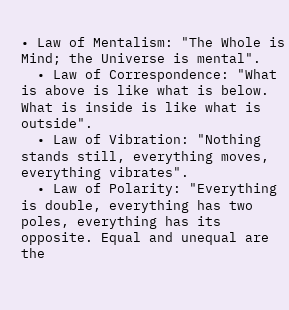• Law of Mentalism: "The Whole is Mind; the Universe is mental".
  • Law of Correspondence: "What is above is like what is below. What is inside is like what is outside".
  • Law of Vibration: "Nothing stands still, everything moves, everything vibrates".
  • Law of Polarity: "Everything is double, everything has two poles, everything has its opposite. Equal and unequal are the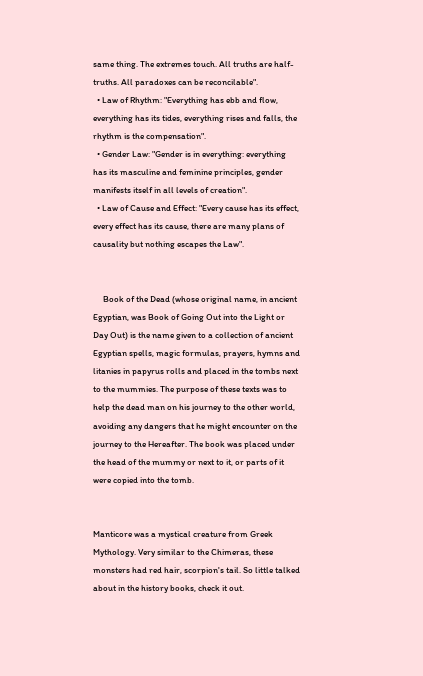same thing. The extremes touch. All truths are half-truths. All paradoxes can be reconcilable".
  • Law of Rhythm: "Everything has ebb and flow, everything has its tides, everything rises and falls, the rhythm is the compensation".
  • Gender Law: "Gender is in everything: everything has its masculine and feminine principles, gender manifests itself in all levels of creation".
  • Law of Cause and Effect: "Every cause has its effect, every effect has its cause, there are many plans of causality but nothing escapes the Law".


     Book of the Dead (whose original name, in ancient Egyptian, was Book of Going Out into the Light or Day Out) is the name given to a collection of ancient Egyptian spells, magic formulas, prayers, hymns and litanies in papyrus rolls and placed in the tombs next to the mummies. The purpose of these texts was to help the dead man on his journey to the other world, avoiding any dangers that he might encounter on the journey to the Hereafter. The book was placed under the head of the mummy or next to it, or parts of it were copied into the tomb.


Manticore was a mystical creature from Greek Mythology. Very similar to the Chimeras, these monsters had red hair, scorpion's tail. So little talked about in the history books, check it out.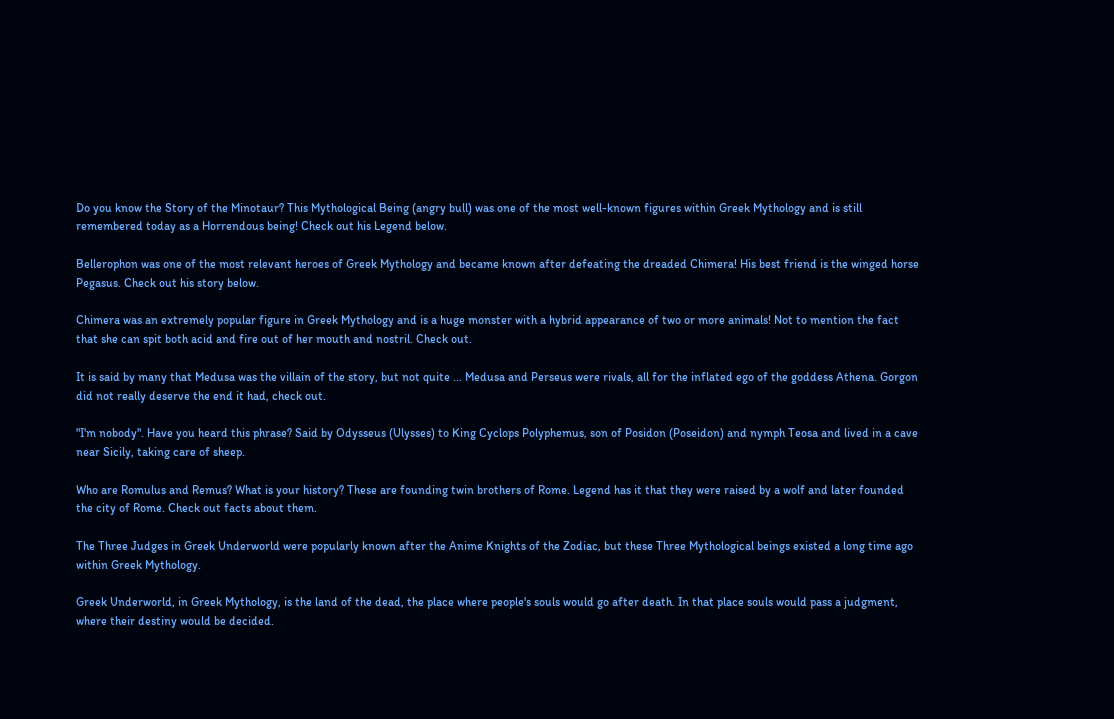Do you know the Story of the Minotaur? This Mythological Being (angry bull) was one of the most well-known figures within Greek Mythology and is still remembered today as a Horrendous being! Check out his Legend below.

Bellerophon was one of the most relevant heroes of Greek Mythology and became known after defeating the dreaded Chimera! His best friend is the winged horse Pegasus. Check out his story below.

Chimera was an extremely popular figure in Greek Mythology and is a huge monster with a hybrid appearance of two or more animals! Not to mention the fact that she can spit both acid and fire out of her mouth and nostril. Check out.

It is said by many that Medusa was the villain of the story, but not quite ... Medusa and Perseus were rivals, all for the inflated ego of the goddess Athena. Gorgon did not really deserve the end it had, check out.

"I'm nobody". Have you heard this phrase? Said by Odysseus (Ulysses) to King Cyclops Polyphemus, son of Posidon (Poseidon) and nymph Teosa and lived in a cave near Sicily, taking care of sheep.

Who are Romulus and Remus? What is your history? These are founding twin brothers of Rome. Legend has it that they were raised by a wolf and later founded the city of Rome. Check out facts about them.

The Three Judges in Greek Underworld were popularly known after the Anime Knights of the Zodiac, but these Three Mythological beings existed a long time ago within Greek Mythology.

Greek Underworld, in Greek Mythology, is the land of the dead, the place where people's souls would go after death. In that place souls would pass a judgment, where their destiny would be decided.